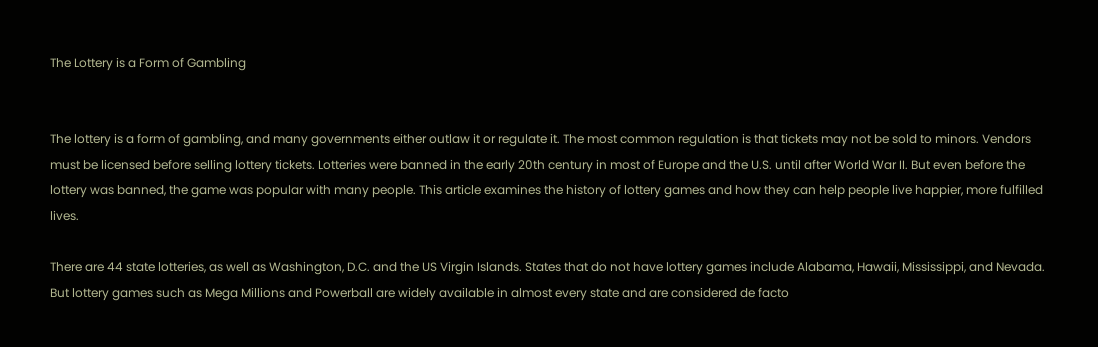The Lottery is a Form of Gambling


The lottery is a form of gambling, and many governments either outlaw it or regulate it. The most common regulation is that tickets may not be sold to minors. Vendors must be licensed before selling lottery tickets. Lotteries were banned in the early 20th century in most of Europe and the U.S. until after World War II. But even before the lottery was banned, the game was popular with many people. This article examines the history of lottery games and how they can help people live happier, more fulfilled lives.

There are 44 state lotteries, as well as Washington, D.C. and the US Virgin Islands. States that do not have lottery games include Alabama, Hawaii, Mississippi, and Nevada. But lottery games such as Mega Millions and Powerball are widely available in almost every state and are considered de facto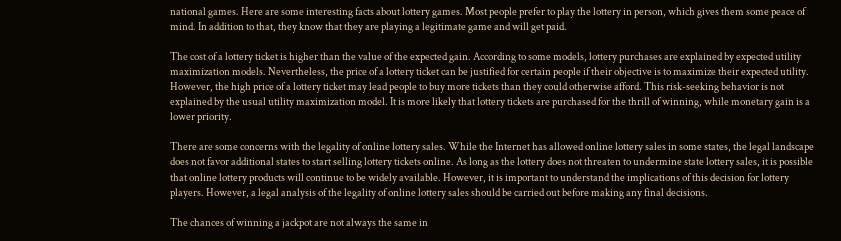national games. Here are some interesting facts about lottery games. Most people prefer to play the lottery in person, which gives them some peace of mind. In addition to that, they know that they are playing a legitimate game and will get paid.

The cost of a lottery ticket is higher than the value of the expected gain. According to some models, lottery purchases are explained by expected utility maximization models. Nevertheless, the price of a lottery ticket can be justified for certain people if their objective is to maximize their expected utility. However, the high price of a lottery ticket may lead people to buy more tickets than they could otherwise afford. This risk-seeking behavior is not explained by the usual utility maximization model. It is more likely that lottery tickets are purchased for the thrill of winning, while monetary gain is a lower priority.

There are some concerns with the legality of online lottery sales. While the Internet has allowed online lottery sales in some states, the legal landscape does not favor additional states to start selling lottery tickets online. As long as the lottery does not threaten to undermine state lottery sales, it is possible that online lottery products will continue to be widely available. However, it is important to understand the implications of this decision for lottery players. However, a legal analysis of the legality of online lottery sales should be carried out before making any final decisions.

The chances of winning a jackpot are not always the same in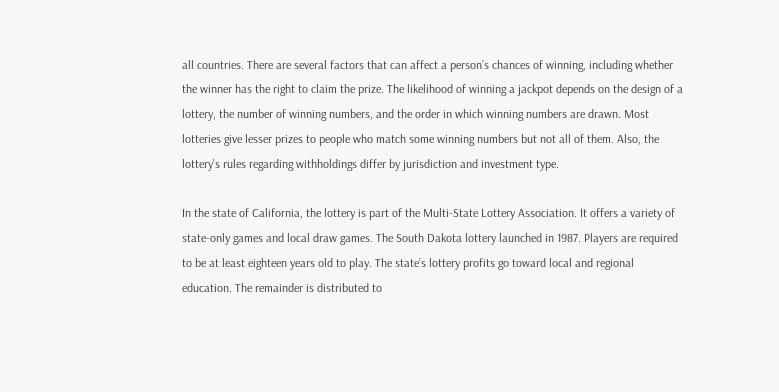all countries. There are several factors that can affect a person’s chances of winning, including whether the winner has the right to claim the prize. The likelihood of winning a jackpot depends on the design of a lottery, the number of winning numbers, and the order in which winning numbers are drawn. Most lotteries give lesser prizes to people who match some winning numbers but not all of them. Also, the lottery’s rules regarding withholdings differ by jurisdiction and investment type.

In the state of California, the lottery is part of the Multi-State Lottery Association. It offers a variety of state-only games and local draw games. The South Dakota lottery launched in 1987. Players are required to be at least eighteen years old to play. The state’s lottery profits go toward local and regional education. The remainder is distributed to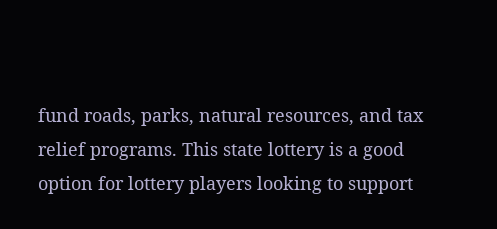fund roads, parks, natural resources, and tax relief programs. This state lottery is a good option for lottery players looking to support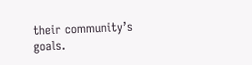their community’s goals.